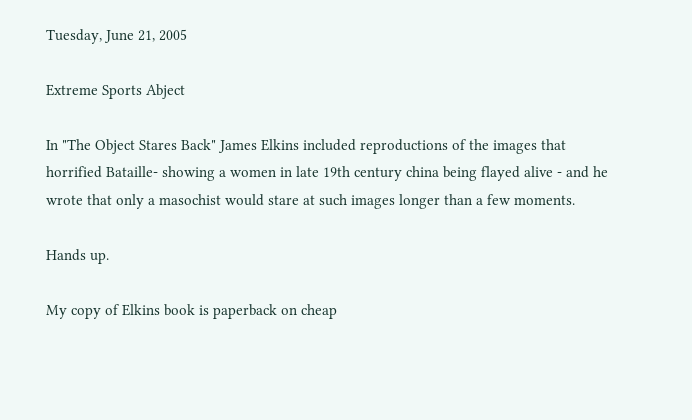Tuesday, June 21, 2005

Extreme Sports Abject

In "The Object Stares Back" James Elkins included reproductions of the images that horrified Bataille- showing a women in late 19th century china being flayed alive - and he wrote that only a masochist would stare at such images longer than a few moments.

Hands up.

My copy of Elkins book is paperback on cheap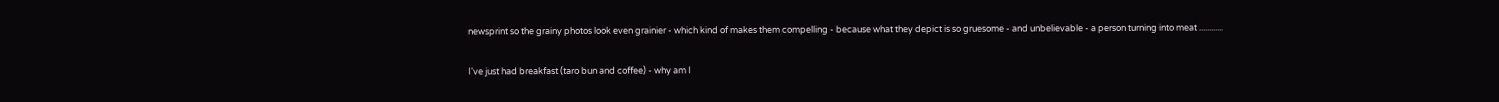newsprint so the grainy photos look even grainier - which kind of makes them compelling - because what they depict is so gruesome - and unbelievable - a person turning into meat ............

I've just had breakfast (taro bun and coffee) - why am I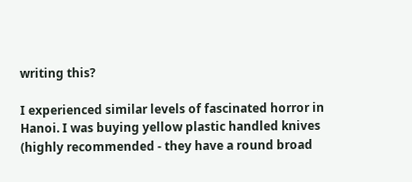writing this?

I experienced similar levels of fascinated horror in Hanoi. I was buying yellow plastic handled knives (highly recommended - they have a round broad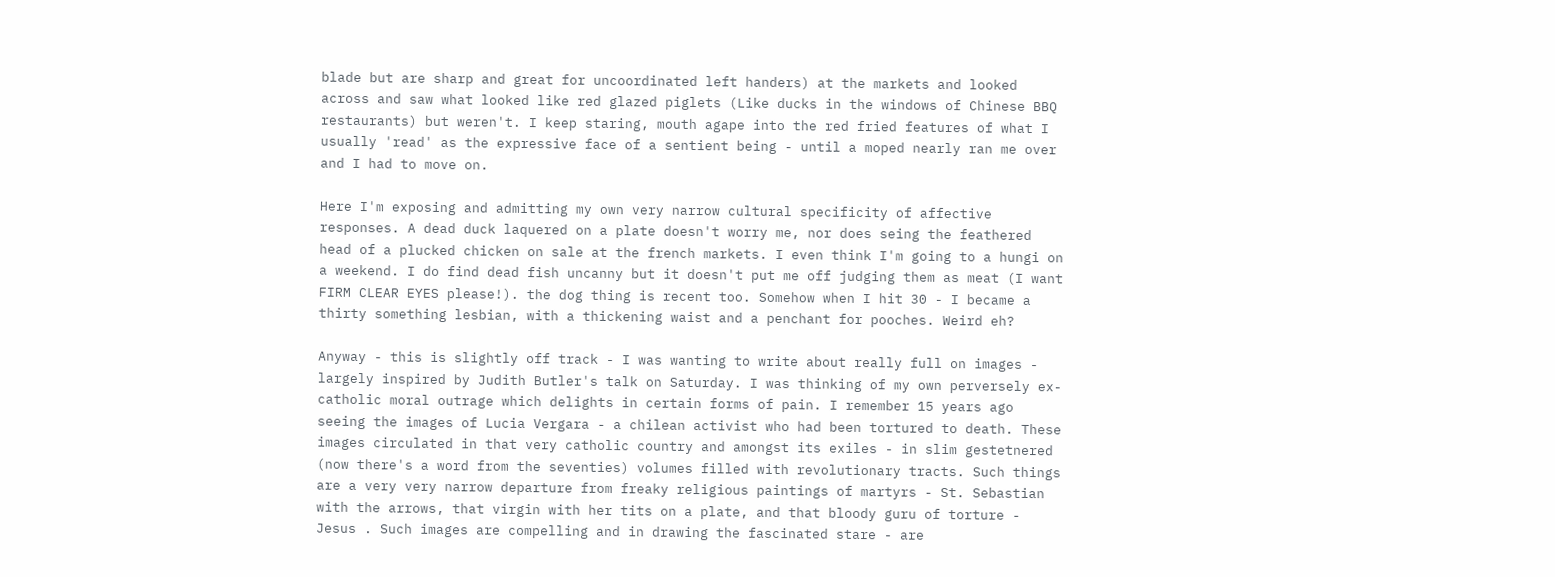blade but are sharp and great for uncoordinated left handers) at the markets and looked across and saw what looked like red glazed piglets (Like ducks in the windows of Chinese BBQ restaurants) but weren't. I keep staring, mouth agape into the red fried features of what I usually 'read' as the expressive face of a sentient being - until a moped nearly ran me over and I had to move on.

Here I'm exposing and admitting my own very narrow cultural specificity of affective responses. A dead duck laquered on a plate doesn't worry me, nor does seing the feathered head of a plucked chicken on sale at the french markets. I even think I'm going to a hungi on a weekend. I do find dead fish uncanny but it doesn't put me off judging them as meat (I want FIRM CLEAR EYES please!). the dog thing is recent too. Somehow when I hit 30 - I became a thirty something lesbian, with a thickening waist and a penchant for pooches. Weird eh?

Anyway - this is slightly off track - I was wanting to write about really full on images - largely inspired by Judith Butler's talk on Saturday. I was thinking of my own perversely ex-catholic moral outrage which delights in certain forms of pain. I remember 15 years ago seeing the images of Lucia Vergara - a chilean activist who had been tortured to death. These images circulated in that very catholic country and amongst its exiles - in slim gestetnered (now there's a word from the seventies) volumes filled with revolutionary tracts. Such things are a very very narrow departure from freaky religious paintings of martyrs - St. Sebastian with the arrows, that virgin with her tits on a plate, and that bloody guru of torture - Jesus . Such images are compelling and in drawing the fascinated stare - are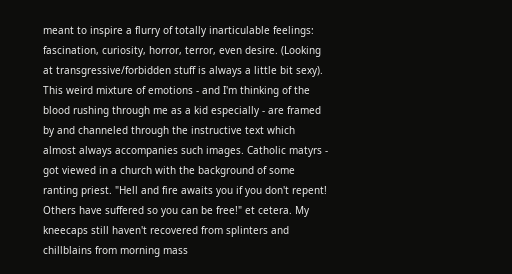meant to inspire a flurry of totally inarticulable feelings: fascination, curiosity, horror, terror, even desire. (Looking at transgressive/forbidden stuff is always a little bit sexy). This weird mixture of emotions - and I'm thinking of the blood rushing through me as a kid especially - are framed by and channeled through the instructive text which almost always accompanies such images. Catholic matyrs - got viewed in a church with the background of some ranting priest. "Hell and fire awaits you if you don't repent! Others have suffered so you can be free!" et cetera. My kneecaps still haven't recovered from splinters and chillblains from morning mass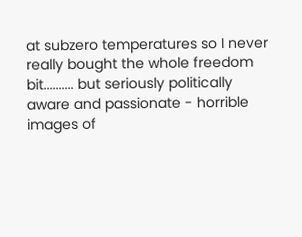at subzero temperatures so I never really bought the whole freedom bit.......... but seriously politically aware and passionate - horrible images of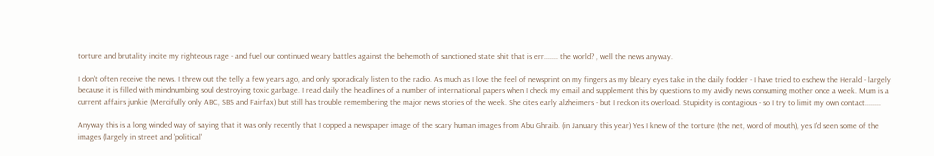torture and brutality incite my righteous rage - and fuel our continued weary battles against the behemoth of sanctioned state shit that is err....... the world? , well the news anyway.

I don't often receive the news. I threw out the telly a few years ago, and only sporadicaly listen to the radio. As much as I love the feel of newsprint on my fingers as my bleary eyes take in the daily fodder - I have tried to eschew the Herald - largely because it is filled with mindnumbing soul destroying toxic garbage. I read daily the headlines of a number of international papers when I check my email and supplement this by questions to my avidly news consuming mother once a week. Mum is a current affairs junkie (Mercifully only ABC, SBS and Fairfax) but still has trouble remembering the major news stories of the week. She cites early alzheimers - but I reckon its overload. Stupidity is contagious - so I try to limit my own contact........

Anyway this is a long winded way of saying that it was only recently that I copped a newspaper image of the scary human images from Abu Ghraib. (in January this year) Yes I knew of the torture (the net, word of mouth), yes I'd seen some of the images (largely in street and 'political'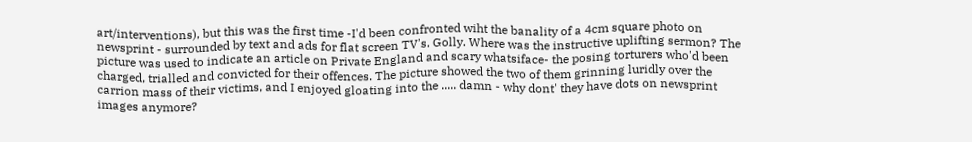art/interventions), but this was the first time -I'd been confronted wiht the banality of a 4cm square photo on newsprint - surrounded by text and ads for flat screen TV's. Golly. Where was the instructive uplifting sermon? The picture was used to indicate an article on Private England and scary whatsiface- the posing torturers who'd been charged, trialled and convicted for their offences. The picture showed the two of them grinning luridly over the carrion mass of their victims, and I enjoyed gloating into the ..... damn - why dont' they have dots on newsprint images anymore?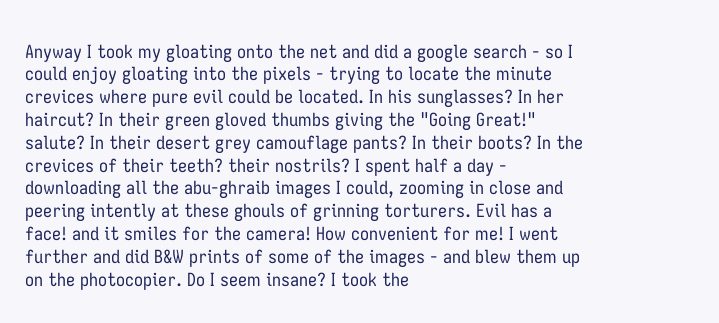Anyway I took my gloating onto the net and did a google search - so I could enjoy gloating into the pixels - trying to locate the minute crevices where pure evil could be located. In his sunglasses? In her haircut? In their green gloved thumbs giving the "Going Great!" salute? In their desert grey camouflage pants? In their boots? In the crevices of their teeth? their nostrils? I spent half a day - downloading all the abu-ghraib images I could, zooming in close and peering intently at these ghouls of grinning torturers. Evil has a face! and it smiles for the camera! How convenient for me! I went further and did B&W prints of some of the images - and blew them up on the photocopier. Do I seem insane? I took the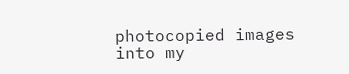photocopied images into my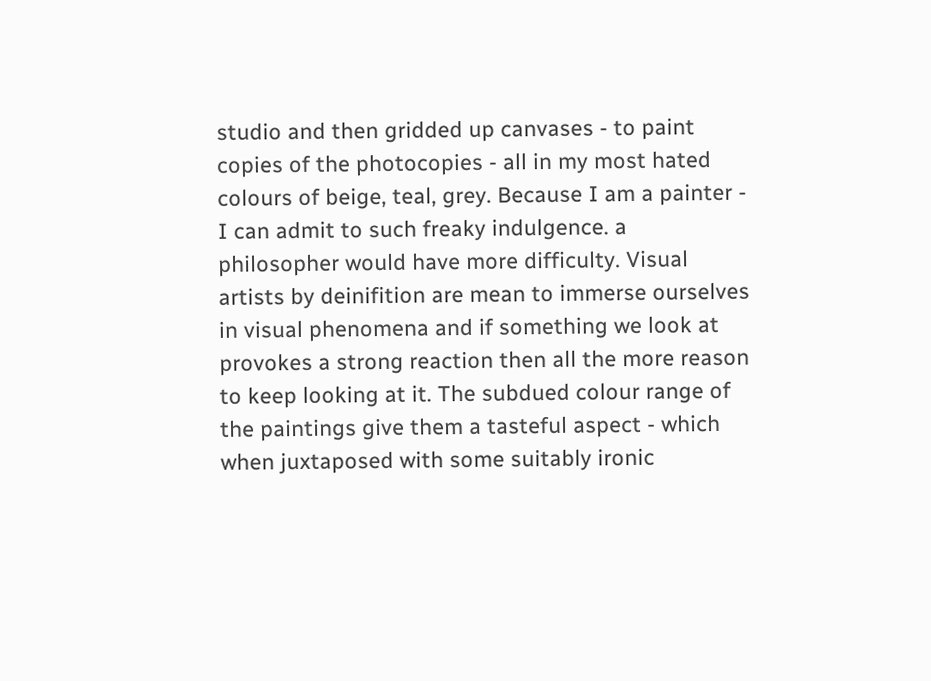studio and then gridded up canvases - to paint copies of the photocopies - all in my most hated colours of beige, teal, grey. Because I am a painter - I can admit to such freaky indulgence. a philosopher would have more difficulty. Visual artists by deinifition are mean to immerse ourselves in visual phenomena and if something we look at provokes a strong reaction then all the more reason to keep looking at it. The subdued colour range of the paintings give them a tasteful aspect - which when juxtaposed with some suitably ironic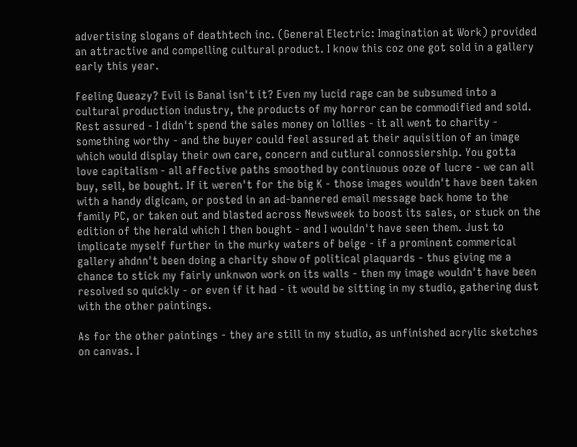advertising slogans of deathtech inc. (General Electric: Imagination at Work) provided an attractive and compelling cultural product. I know this coz one got sold in a gallery early this year.

Feeling Queazy? Evil is Banal isn't it? Even my lucid rage can be subsumed into a cultural production industry, the products of my horror can be commodified and sold. Rest assured - I didn't spend the sales money on lollies - it all went to charity - something worthy - and the buyer could feel assured at their aquisition of an image which would display their own care, concern and cutlural connossiership. You gotta love capitalism - all affective paths smoothed by continuous ooze of lucre - we can all buy, sell, be bought. If it weren't for the big K - those images wouldn't have been taken with a handy digicam, or posted in an ad-bannered email message back home to the family PC, or taken out and blasted across Newsweek to boost its sales, or stuck on the edition of the herald which I then bought - and I wouldn't have seen them. Just to implicate myself further in the murky waters of beige - if a prominent commerical gallery ahdnn't been doing a charity show of political plaquards - thus giving me a chance to stick my fairly unknwon work on its walls - then my image wouldn't have been resolved so quickly - or even if it had - it would be sitting in my studio, gathering dust with the other paintings.

As for the other paintings - they are still in my studio, as unfinished acrylic sketches on canvas. I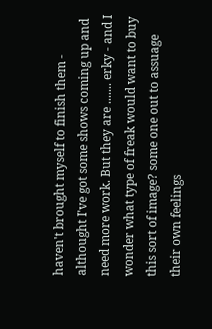haven't brought myself to finish them - althought I've got some shows coming up and need more work. But they are ....... erky - and I wonder what type of freak would want to buy this sort of image? some one out to assuage their own feelings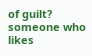of guilt? someone who likes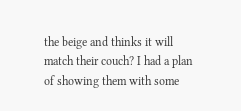the beige and thinks it will match their couch? I had a plan of showing them with some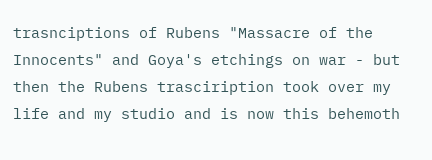trasnciptions of Rubens "Massacre of the Innocents" and Goya's etchings on war - but then the Rubens trasciription took over my life and my studio and is now this behemoth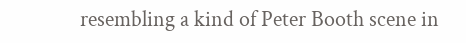resembling a kind of Peter Booth scene in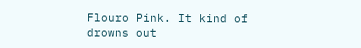Flouro Pink. It kind of drowns out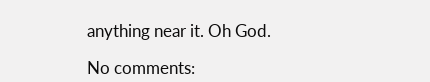anything near it. Oh God.

No comments: